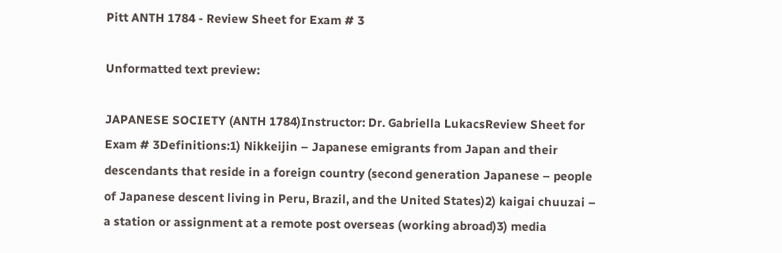Pitt ANTH 1784 - Review Sheet for Exam # 3

Unformatted text preview:

JAPANESE SOCIETY (ANTH 1784)Instructor: Dr. Gabriella LukacsReview Sheet for Exam # 3Definitions:1) Nikkeijin – Japanese emigrants from Japan and their descendants that reside in a foreign country (second generation Japanese – people of Japanese descent living in Peru, Brazil, and the United States)2) kaigai chuuzai – a station or assignment at a remote post overseas (working abroad)3) media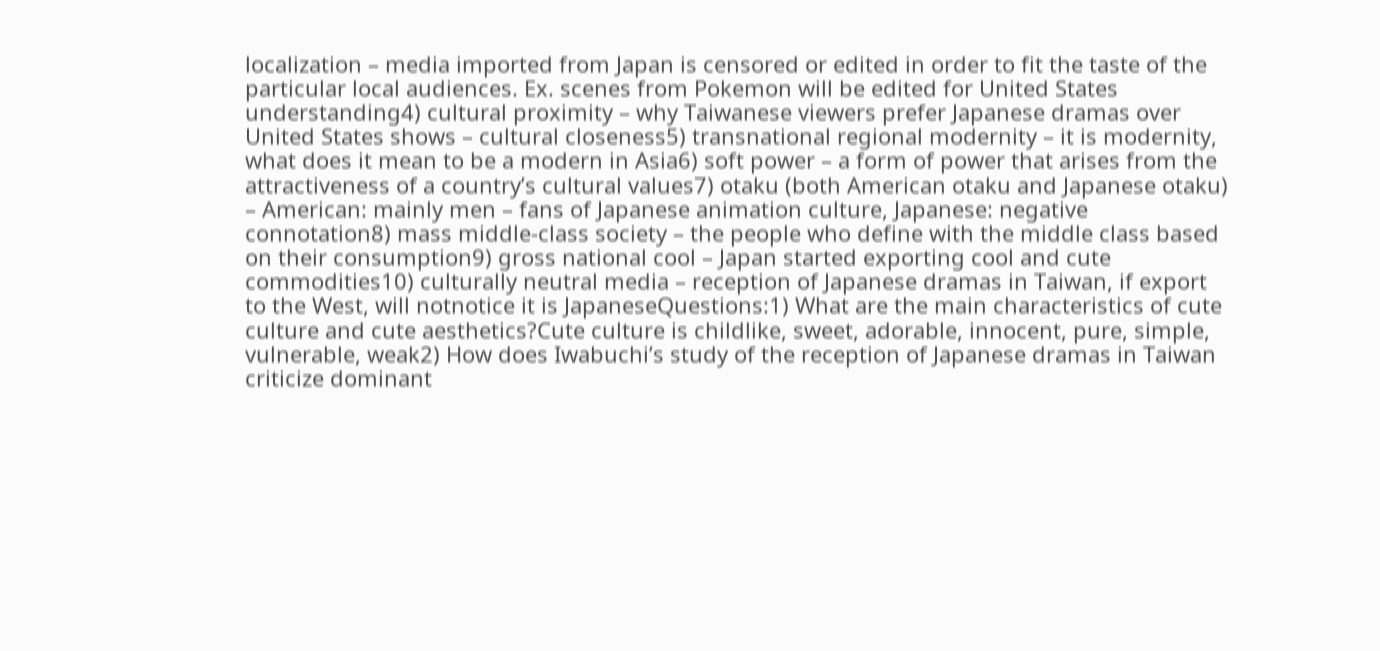localization – media imported from Japan is censored or edited in order to fit the taste of the particular local audiences. Ex. scenes from Pokemon will be edited for United States understanding4) cultural proximity – why Taiwanese viewers prefer Japanese dramas over United States shows – cultural closeness5) transnational regional modernity – it is modernity, what does it mean to be a modern in Asia6) soft power – a form of power that arises from the attractiveness of a country’s cultural values7) otaku (both American otaku and Japanese otaku) – American: mainly men – fans of Japanese animation culture, Japanese: negative connotation8) mass middle-class society – the people who define with the middle class based on their consumption9) gross national cool – Japan started exporting cool and cute commodities10) culturally neutral media – reception of Japanese dramas in Taiwan, if export to the West, will notnotice it is JapaneseQuestions:1) What are the main characteristics of cute culture and cute aesthetics?Cute culture is childlike, sweet, adorable, innocent, pure, simple, vulnerable, weak2) How does Iwabuchi’s study of the reception of Japanese dramas in Taiwan criticize dominant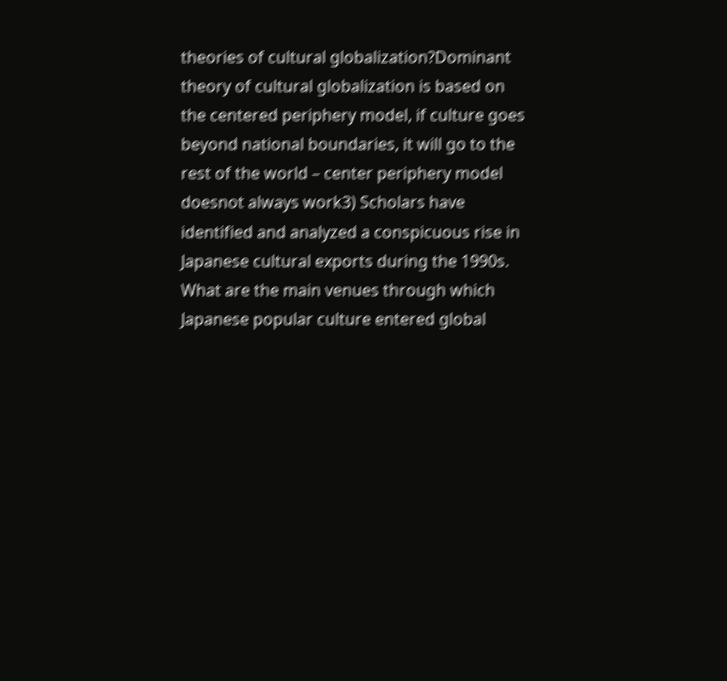theories of cultural globalization?Dominant theory of cultural globalization is based on the centered periphery model, if culture goes beyond national boundaries, it will go to the rest of the world – center periphery model doesnot always work3) Scholars have identified and analyzed a conspicuous rise in Japanese cultural exports during the 1990s. What are the main venues through which Japanese popular culture entered global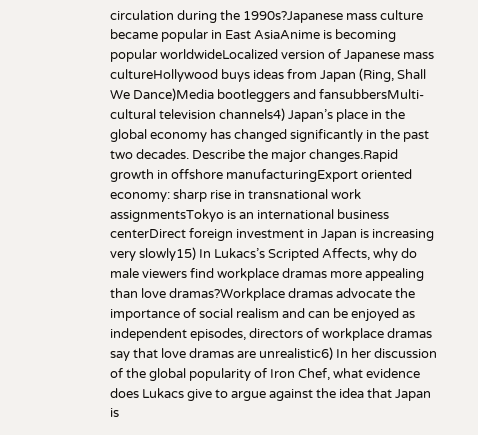circulation during the 1990s?Japanese mass culture became popular in East AsiaAnime is becoming popular worldwideLocalized version of Japanese mass cultureHollywood buys ideas from Japan (Ring, Shall We Dance)Media bootleggers and fansubbersMulti-cultural television channels4) Japan’s place in the global economy has changed significantly in the past two decades. Describe the major changes.Rapid growth in offshore manufacturingExport oriented economy: sharp rise in transnational work assignmentsTokyo is an international business centerDirect foreign investment in Japan is increasing very slowly15) In Lukacs’s Scripted Affects, why do male viewers find workplace dramas more appealing than love dramas?Workplace dramas advocate the importance of social realism and can be enjoyed as independent episodes, directors of workplace dramas say that love dramas are unrealistic6) In her discussion of the global popularity of Iron Chef, what evidence does Lukacs give to argue against the idea that Japan is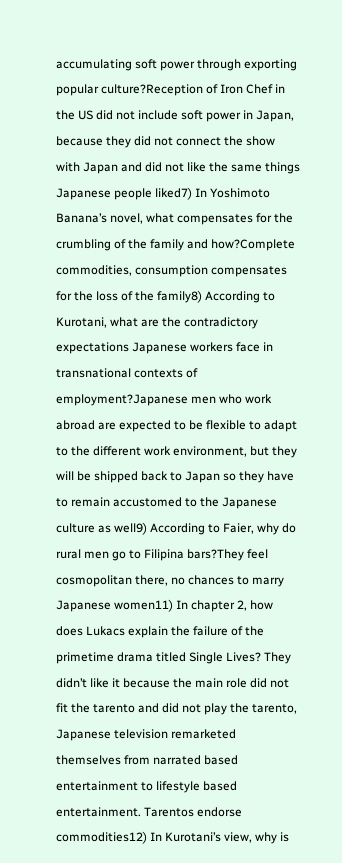accumulating soft power through exporting popular culture?Reception of Iron Chef in the US did not include soft power in Japan, because they did not connect the show with Japan and did not like the same things Japanese people liked7) In Yoshimoto Banana’s novel, what compensates for the crumbling of the family and how?Complete commodities, consumption compensates for the loss of the family8) According to Kurotani, what are the contradictory expectations Japanese workers face in transnational contexts of employment?Japanese men who work abroad are expected to be flexible to adapt to the different work environment, but they will be shipped back to Japan so they have to remain accustomed to the Japanese culture as well9) According to Faier, why do rural men go to Filipina bars?They feel cosmopolitan there, no chances to marry Japanese women11) In chapter 2, how does Lukacs explain the failure of the primetime drama titled Single Lives? They didn’t like it because the main role did not fit the tarento and did not play the tarento, Japanese television remarketed themselves from narrated based entertainment to lifestyle based entertainment. Tarentos endorse commodities12) In Kurotani’s view, why is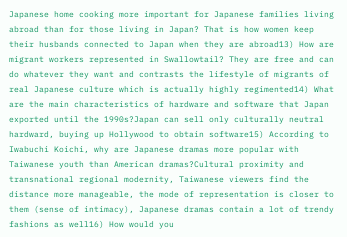Japanese home cooking more important for Japanese families living abroad than for those living in Japan? That is how women keep their husbands connected to Japan when they are abroad13) How are migrant workers represented in Swallowtail? They are free and can do whatever they want and contrasts the lifestyle of migrants of real Japanese culture which is actually highly regimented14) What are the main characteristics of hardware and software that Japan exported until the 1990s?Japan can sell only culturally neutral hardward, buying up Hollywood to obtain software15) According to Iwabuchi Koichi, why are Japanese dramas more popular with Taiwanese youth than American dramas?Cultural proximity and transnational regional modernity, Taiwanese viewers find the distance more manageable, the mode of representation is closer to them (sense of intimacy), Japanese dramas contain a lot of trendy fashions as well16) How would you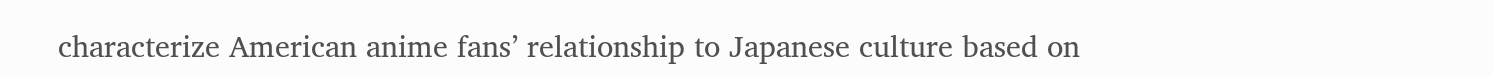characterize American anime fans’ relationship to Japanese culture based on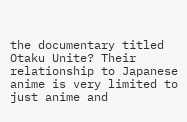the documentary titled Otaku Unite? Their relationship to Japanese anime is very limited to just anime and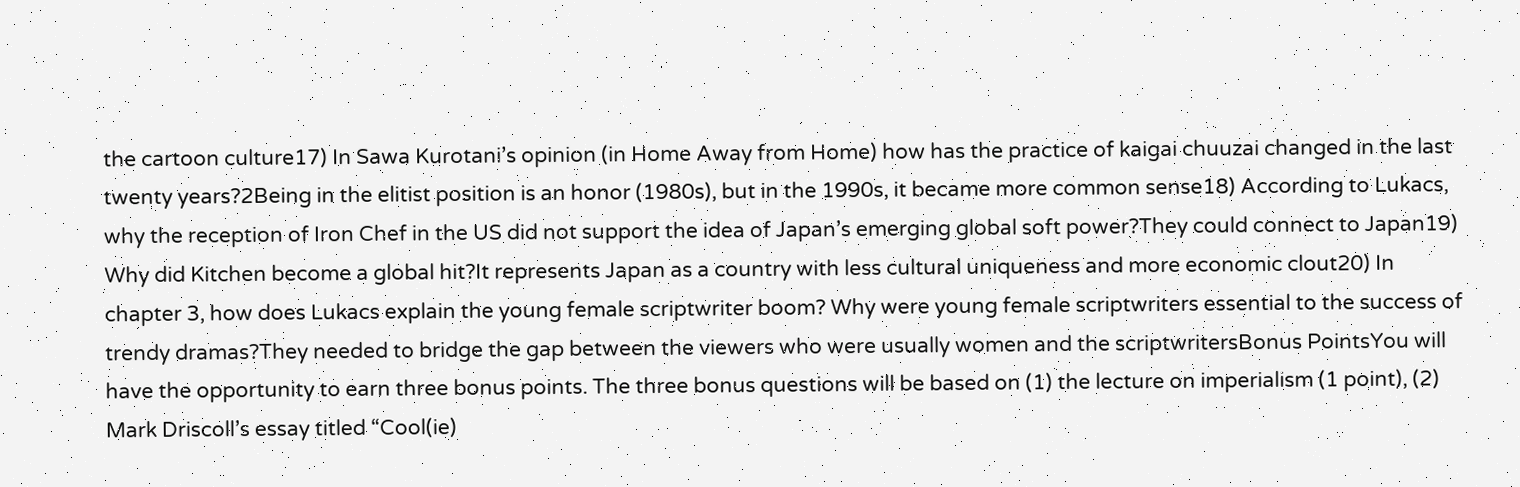the cartoon culture17) In Sawa Kurotani’s opinion (in Home Away from Home) how has the practice of kaigai chuuzai changed in the last twenty years?2Being in the elitist position is an honor (1980s), but in the 1990s, it became more common sense18) According to Lukacs, why the reception of Iron Chef in the US did not support the idea of Japan’s emerging global soft power?They could connect to Japan19) Why did Kitchen become a global hit?It represents Japan as a country with less cultural uniqueness and more economic clout20) In chapter 3, how does Lukacs explain the young female scriptwriter boom? Why were young female scriptwriters essential to the success of trendy dramas?They needed to bridge the gap between the viewers who were usually women and the scriptwritersBonus PointsYou will have the opportunity to earn three bonus points. The three bonus questions will be based on (1) the lecture on imperialism (1 point), (2) Mark Driscoll’s essay titled “Cool(ie)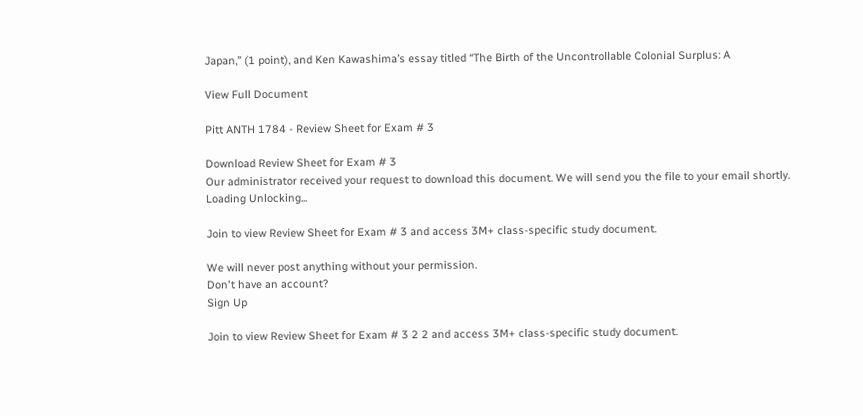Japan,” (1 point), and Ken Kawashima’s essay titled “The Birth of the Uncontrollable Colonial Surplus: A

View Full Document

Pitt ANTH 1784 - Review Sheet for Exam # 3

Download Review Sheet for Exam # 3
Our administrator received your request to download this document. We will send you the file to your email shortly.
Loading Unlocking...

Join to view Review Sheet for Exam # 3 and access 3M+ class-specific study document.

We will never post anything without your permission.
Don't have an account?
Sign Up

Join to view Review Sheet for Exam # 3 2 2 and access 3M+ class-specific study document.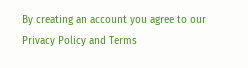By creating an account you agree to our Privacy Policy and Terms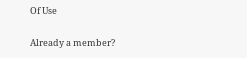Of Use

Already a member?